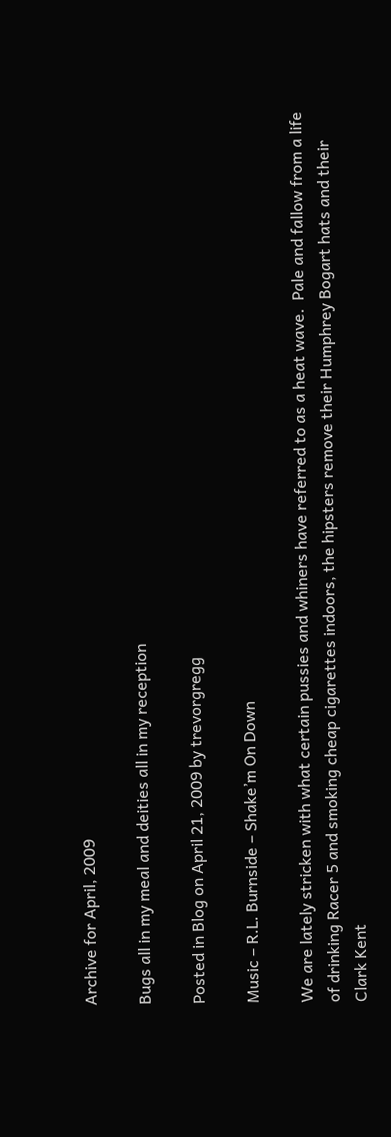Archive for April, 2009

Bugs all in my meal and deities all in my reception

Posted in Blog on April 21, 2009 by trevorgregg

Music – R.L. Burnside – Shake’m On Down

We are lately stricken with what certain pussies and whiners have referred to as a heat wave.  Pale and fallow from a life of drinking Racer 5 and smoking cheap cigarettes indoors, the hipsters remove their Humphrey Bogart hats and their Clark Kent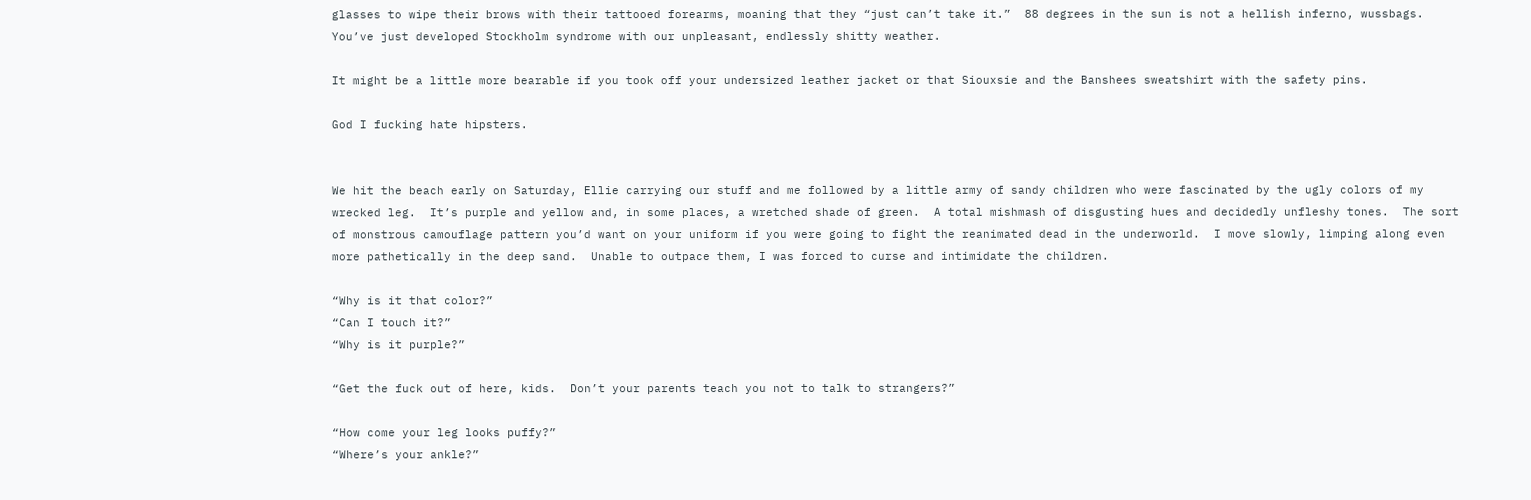glasses to wipe their brows with their tattooed forearms, moaning that they “just can’t take it.”  88 degrees in the sun is not a hellish inferno, wussbags.  You’ve just developed Stockholm syndrome with our unpleasant, endlessly shitty weather.

It might be a little more bearable if you took off your undersized leather jacket or that Siouxsie and the Banshees sweatshirt with the safety pins.

God I fucking hate hipsters.


We hit the beach early on Saturday, Ellie carrying our stuff and me followed by a little army of sandy children who were fascinated by the ugly colors of my wrecked leg.  It’s purple and yellow and, in some places, a wretched shade of green.  A total mishmash of disgusting hues and decidedly unfleshy tones.  The sort of monstrous camouflage pattern you’d want on your uniform if you were going to fight the reanimated dead in the underworld.  I move slowly, limping along even more pathetically in the deep sand.  Unable to outpace them, I was forced to curse and intimidate the children.

“Why is it that color?”
“Can I touch it?”
“Why is it purple?”

“Get the fuck out of here, kids.  Don’t your parents teach you not to talk to strangers?”

“How come your leg looks puffy?”
“Where’s your ankle?”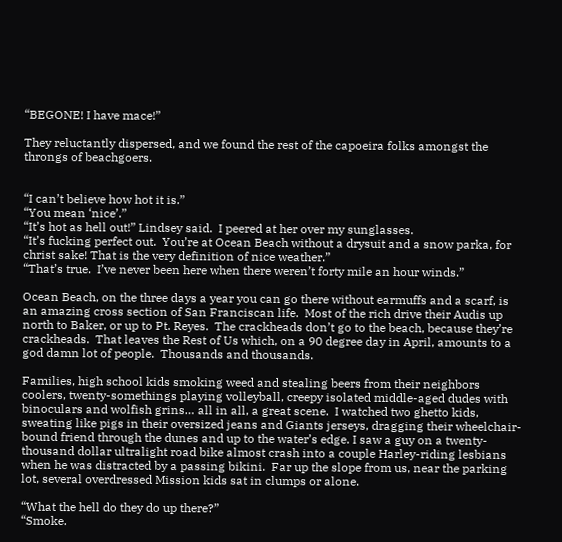“BEGONE! I have mace!”

They reluctantly dispersed, and we found the rest of the capoeira folks amongst the throngs of beachgoers.


“I can’t believe how hot it is.”
“You mean ‘nice’.”
“It’s hot as hell out!” Lindsey said.  I peered at her over my sunglasses.
“It’s fucking perfect out.  You’re at Ocean Beach without a drysuit and a snow parka, for christ sake! That is the very definition of nice weather.”
“That’s true.  I’ve never been here when there weren’t forty mile an hour winds.”

Ocean Beach, on the three days a year you can go there without earmuffs and a scarf, is an amazing cross section of San Franciscan life.  Most of the rich drive their Audis up north to Baker, or up to Pt. Reyes.  The crackheads don’t go to the beach, because they’re crackheads.  That leaves the Rest of Us which, on a 90 degree day in April, amounts to a god damn lot of people.  Thousands and thousands.

Families, high school kids smoking weed and stealing beers from their neighbors coolers, twenty-somethings playing volleyball, creepy isolated middle-aged dudes with binoculars and wolfish grins… all in all, a great scene.  I watched two ghetto kids, sweating like pigs in their oversized jeans and Giants jerseys, dragging their wheelchair-bound friend through the dunes and up to the water’s edge. I saw a guy on a twenty-thousand dollar ultralight road bike almost crash into a couple Harley-riding lesbians when he was distracted by a passing bikini.  Far up the slope from us, near the parking lot, several overdressed Mission kids sat in clumps or alone.

“What the hell do they do up there?”
“Smoke.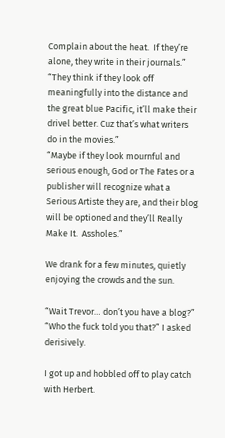Complain about the heat.  If they’re alone, they write in their journals.”
“They think if they look off meaningfully into the distance and the great blue Pacific, it’ll make their drivel better. Cuz that’s what writers do in the movies.”
“Maybe if they look mournful and serious enough, God or The Fates or a publisher will recognize what a Serious Artiste they are, and their blog will be optioned and they’ll Really Make It.  Assholes.”

We drank for a few minutes, quietly enjoying the crowds and the sun.

“Wait Trevor… don’t you have a blog?”
“Who the fuck told you that?” I asked derisively.

I got up and hobbled off to play catch with Herbert.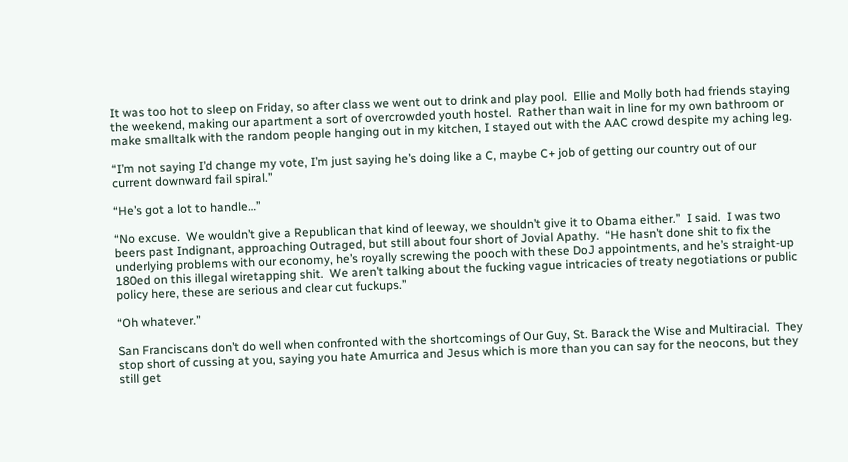It was too hot to sleep on Friday, so after class we went out to drink and play pool.  Ellie and Molly both had friends staying the weekend, making our apartment a sort of overcrowded youth hostel.  Rather than wait in line for my own bathroom or make smalltalk with the random people hanging out in my kitchen, I stayed out with the AAC crowd despite my aching leg.

“I’m not saying I’d change my vote, I’m just saying he’s doing like a C, maybe C+ job of getting our country out of our current downward fail spiral.”

“He’s got a lot to handle…”

“No excuse.  We wouldn’t give a Republican that kind of leeway, we shouldn’t give it to Obama either.”  I said.  I was two beers past Indignant, approaching Outraged, but still about four short of Jovial Apathy.  “He hasn’t done shit to fix the underlying problems with our economy, he’s royally screwing the pooch with these DoJ appointments, and he’s straight-up 180ed on this illegal wiretapping shit.  We aren’t talking about the fucking vague intricacies of treaty negotiations or public policy here, these are serious and clear cut fuckups.”

“Oh whatever.”

San Franciscans don’t do well when confronted with the shortcomings of Our Guy, St. Barack the Wise and Multiracial.  They stop short of cussing at you, saying you hate Amurrica and Jesus which is more than you can say for the neocons, but they still get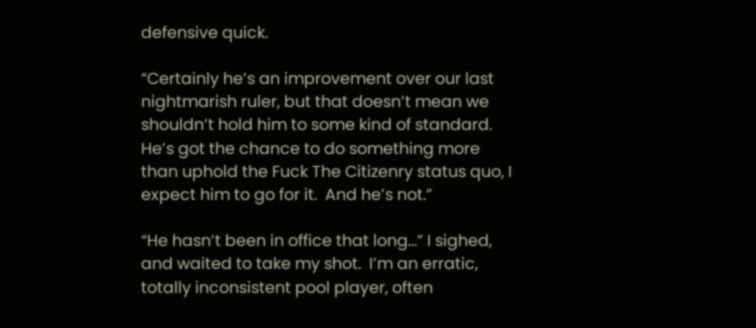defensive quick.

“Certainly he’s an improvement over our last nightmarish ruler, but that doesn’t mean we shouldn’t hold him to some kind of standard.  He’s got the chance to do something more than uphold the Fuck The Citizenry status quo, I expect him to go for it.  And he’s not.”

“He hasn’t been in office that long…” I sighed, and waited to take my shot.  I’m an erratic, totally inconsistent pool player, often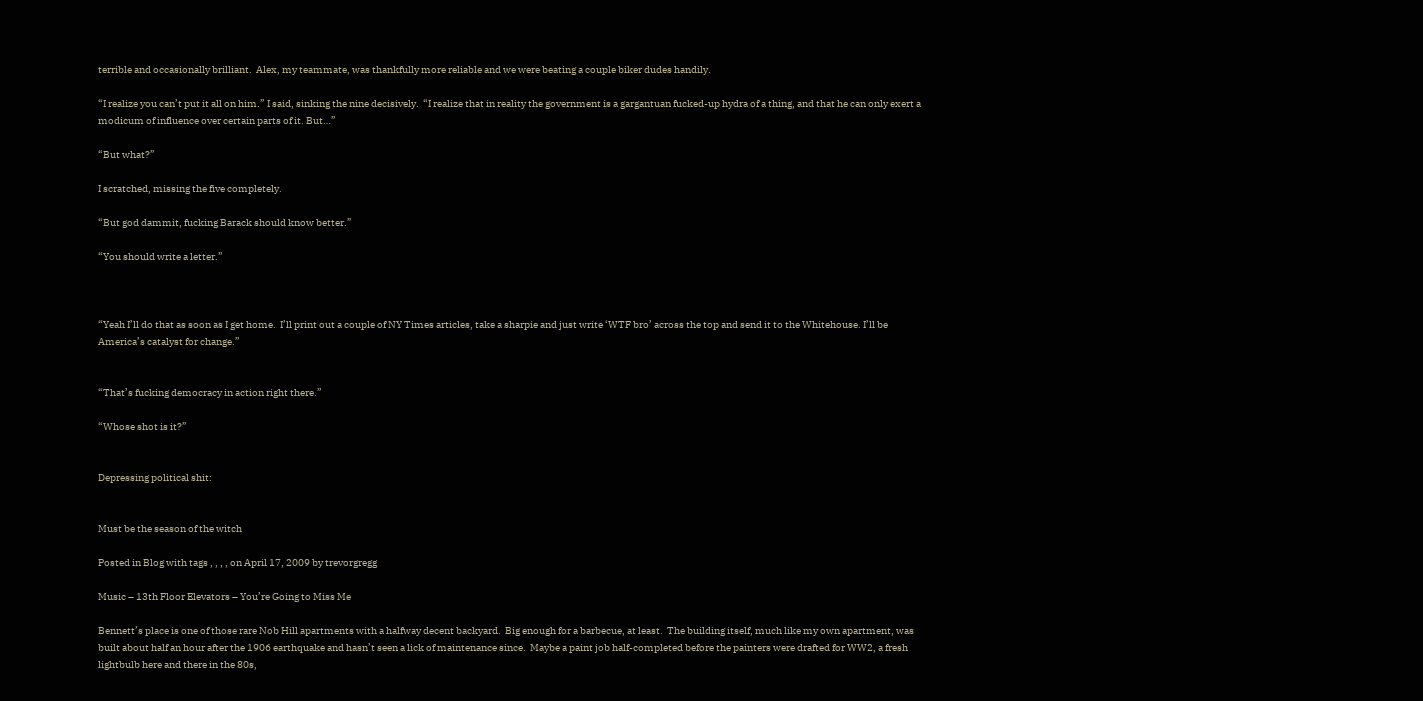terrible and occasionally brilliant.  Alex, my teammate, was thankfully more reliable and we were beating a couple biker dudes handily.

“I realize you can’t put it all on him.” I said, sinking the nine decisively.  “I realize that in reality the government is a gargantuan fucked-up hydra of a thing, and that he can only exert a modicum of influence over certain parts of it. But…”

“But what?”

I scratched, missing the five completely.

“But god dammit, fucking Barack should know better.”

“You should write a letter.”



“Yeah I’ll do that as soon as I get home.  I’ll print out a couple of NY Times articles, take a sharpie and just write ‘WTF bro’ across the top and send it to the Whitehouse. I’ll be America’s catalyst for change.”


“That’s fucking democracy in action right there.”

“Whose shot is it?”


Depressing political shit:


Must be the season of the witch

Posted in Blog with tags , , , , on April 17, 2009 by trevorgregg

Music – 13th Floor Elevators – You’re Going to Miss Me

Bennett’s place is one of those rare Nob Hill apartments with a halfway decent backyard.  Big enough for a barbecue, at least.  The building itself, much like my own apartment, was built about half an hour after the 1906 earthquake and hasn’t seen a lick of maintenance since.  Maybe a paint job half-completed before the painters were drafted for WW2, a fresh lightbulb here and there in the 80s,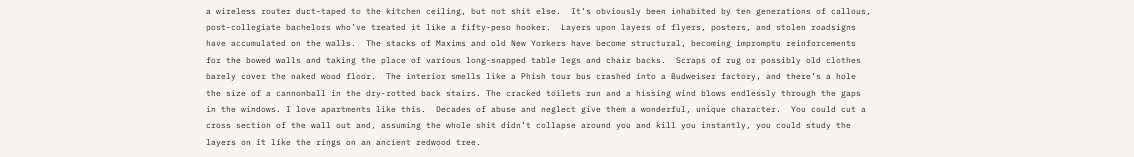a wireless router duct-taped to the kitchen ceiling, but not shit else.  It’s obviously been inhabited by ten generations of callous, post-collegiate bachelors who’ve treated it like a fifty-peso hooker.  Layers upon layers of flyers, posters, and stolen roadsigns have accumulated on the walls.  The stacks of Maxims and old New Yorkers have become structural, becoming impromptu reinforcements for the bowed walls and taking the place of various long-snapped table legs and chair backs.  Scraps of rug or possibly old clothes barely cover the naked wood floor.  The interior smells like a Phish tour bus crashed into a Budweiser factory, and there’s a hole the size of a cannonball in the dry-rotted back stairs. The cracked toilets run and a hissing wind blows endlessly through the gaps in the windows. I love apartments like this.  Decades of abuse and neglect give them a wonderful, unique character.  You could cut a cross section of the wall out and, assuming the whole shit didn’t collapse around you and kill you instantly, you could study the layers on it like the rings on an ancient redwood tree.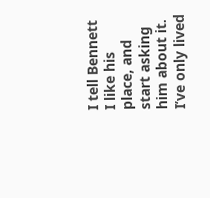I tell Bennett I like his place, and start asking him about it.  I’ve only lived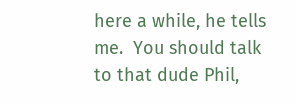here a while, he tells me.  You should talk to that dude Phil,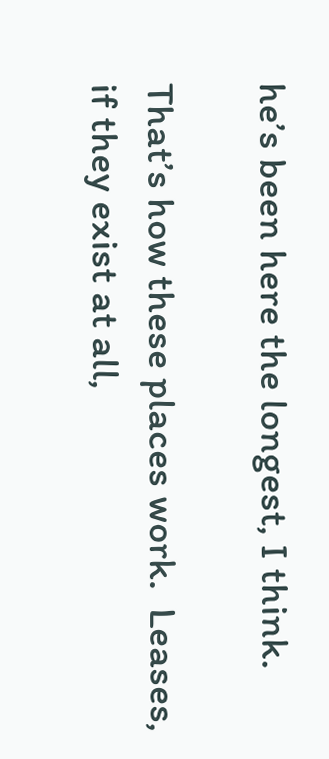he’s been here the longest, I think.

That’s how these places work.  Leases, if they exist at all,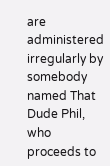are administered irregularly by somebody named That Dude Phil, who proceeds to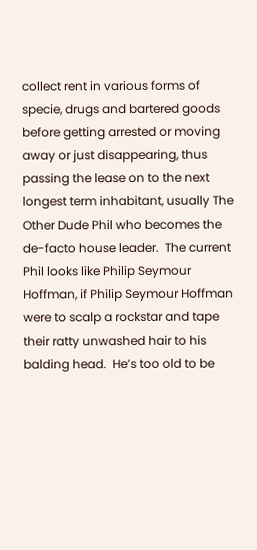collect rent in various forms of specie, drugs and bartered goods before getting arrested or moving away or just disappearing, thus passing the lease on to the next longest term inhabitant, usually The Other Dude Phil who becomes the de-facto house leader.  The current Phil looks like Philip Seymour Hoffman, if Philip Seymour Hoffman were to scalp a rockstar and tape their ratty unwashed hair to his balding head.  He’s too old to be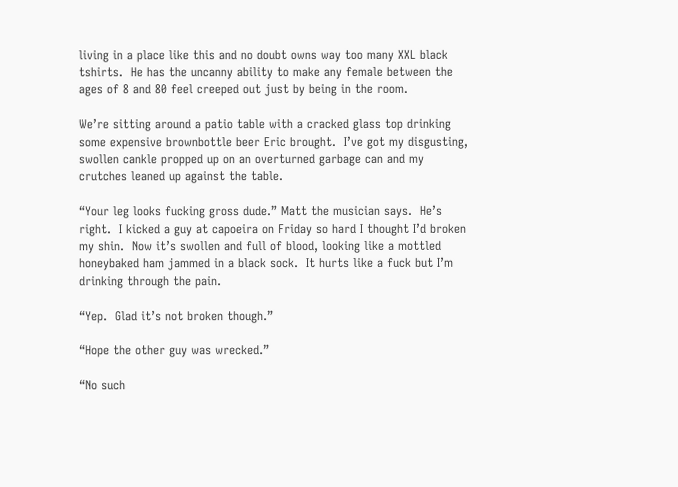living in a place like this and no doubt owns way too many XXL black tshirts.  He has the uncanny ability to make any female between the ages of 8 and 80 feel creeped out just by being in the room.

We’re sitting around a patio table with a cracked glass top drinking some expensive brownbottle beer Eric brought.  I’ve got my disgusting, swollen cankle propped up on an overturned garbage can and my crutches leaned up against the table.

“Your leg looks fucking gross dude.” Matt the musician says.  He’s right.  I kicked a guy at capoeira on Friday so hard I thought I’d broken my shin.  Now it’s swollen and full of blood, looking like a mottled honeybaked ham jammed in a black sock.  It hurts like a fuck but I’m drinking through the pain.

“Yep.  Glad it’s not broken though.”

“Hope the other guy was wrecked.”

“No such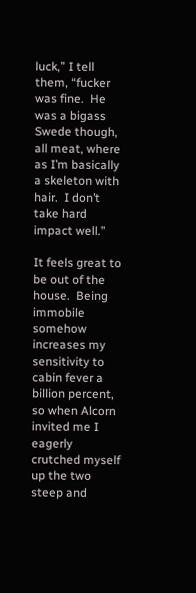luck,” I tell them, “fucker was fine.  He was a bigass Swede though, all meat, where as I’m basically a skeleton with hair.  I don’t take hard impact well.”

It feels great to be out of the house.  Being immobile somehow increases my sensitivity to cabin fever a billion percent, so when Alcorn invited me I eagerly crutched myself up the two steep and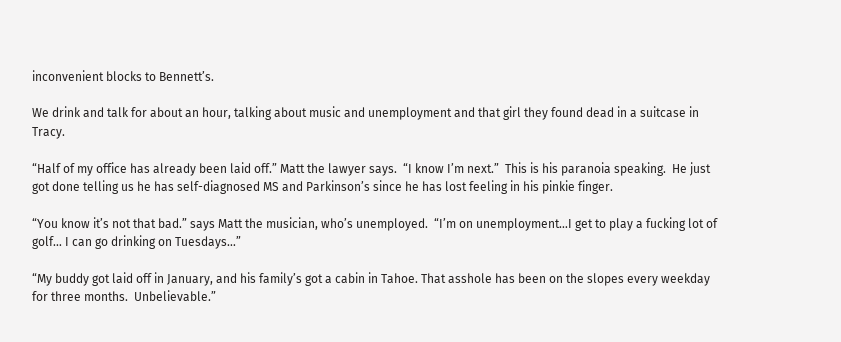inconvenient blocks to Bennett’s.

We drink and talk for about an hour, talking about music and unemployment and that girl they found dead in a suitcase in Tracy.

“Half of my office has already been laid off.” Matt the lawyer says.  “I know I’m next.”  This is his paranoia speaking.  He just got done telling us he has self-diagnosed MS and Parkinson’s since he has lost feeling in his pinkie finger.

“You know it’s not that bad.” says Matt the musician, who’s unemployed.  “I’m on unemployment…I get to play a fucking lot of golf… I can go drinking on Tuesdays…”

“My buddy got laid off in January, and his family’s got a cabin in Tahoe. That asshole has been on the slopes every weekday for three months.  Unbelievable.”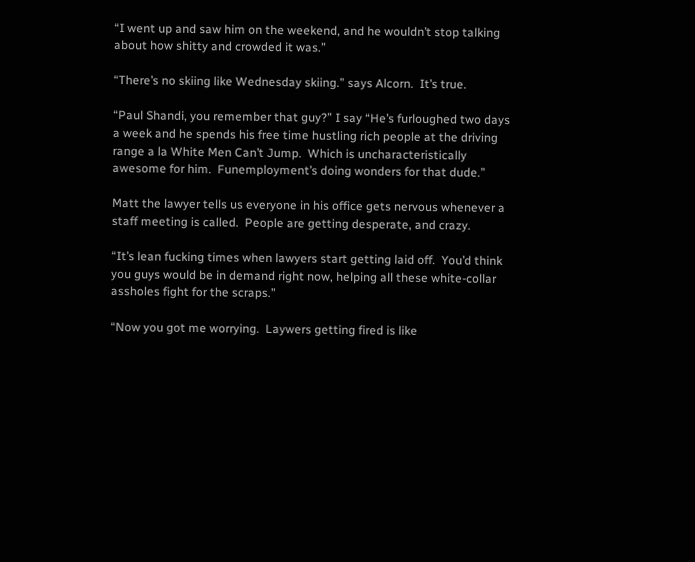“I went up and saw him on the weekend, and he wouldn’t stop talking about how shitty and crowded it was.”

“There’s no skiing like Wednesday skiing.” says Alcorn.  It’s true.

“Paul Shandi, you remember that guy?” I say “He’s furloughed two days a week and he spends his free time hustling rich people at the driving range a la White Men Can’t Jump.  Which is uncharacteristically awesome for him.  Funemployment’s doing wonders for that dude.”

Matt the lawyer tells us everyone in his office gets nervous whenever a staff meeting is called.  People are getting desperate, and crazy.

“It’s lean fucking times when lawyers start getting laid off.  You’d think you guys would be in demand right now, helping all these white-collar assholes fight for the scraps.”

“Now you got me worrying.  Laywers getting fired is like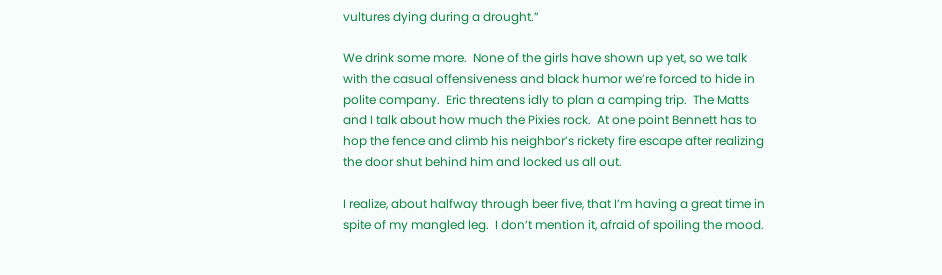vultures dying during a drought.”

We drink some more.  None of the girls have shown up yet, so we talk with the casual offensiveness and black humor we’re forced to hide in polite company.  Eric threatens idly to plan a camping trip.  The Matts and I talk about how much the Pixies rock.  At one point Bennett has to hop the fence and climb his neighbor’s rickety fire escape after realizing the door shut behind him and locked us all out.

I realize, about halfway through beer five, that I’m having a great time in spite of my mangled leg.  I don’t mention it, afraid of spoiling the mood.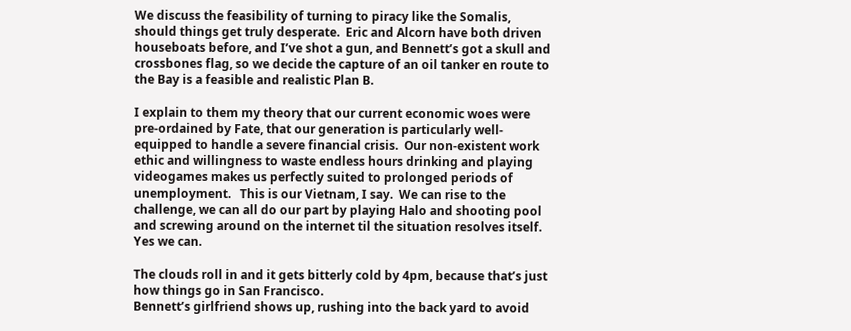We discuss the feasibility of turning to piracy like the Somalis, should things get truly desperate.  Eric and Alcorn have both driven houseboats before, and I’ve shot a gun, and Bennett’s got a skull and crossbones flag, so we decide the capture of an oil tanker en route to the Bay is a feasible and realistic Plan B.

I explain to them my theory that our current economic woes were pre-ordained by Fate, that our generation is particularly well-equipped to handle a severe financial crisis.  Our non-existent work ethic and willingness to waste endless hours drinking and playing videogames makes us perfectly suited to prolonged periods of unemployment.   This is our Vietnam, I say.  We can rise to the challenge, we can all do our part by playing Halo and shooting pool and screwing around on the internet til the situation resolves itself.  Yes we can.

The clouds roll in and it gets bitterly cold by 4pm, because that’s just how things go in San Francisco.
Bennett’s girlfriend shows up, rushing into the back yard to avoid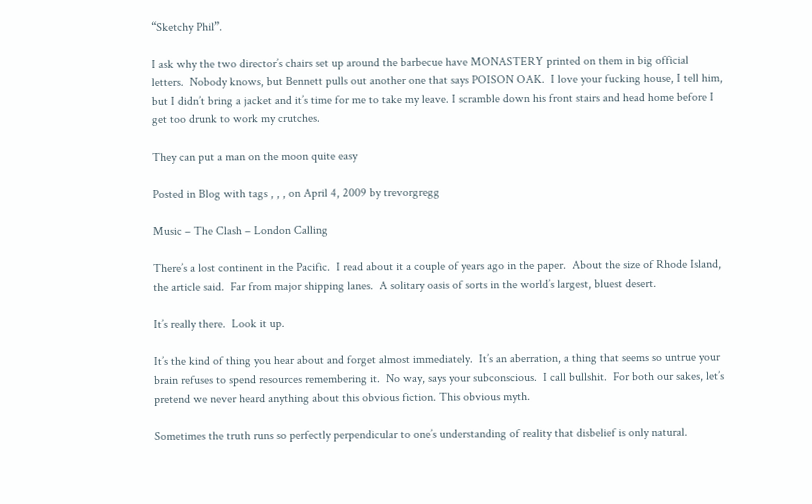“Sketchy Phil”.

I ask why the two director’s chairs set up around the barbecue have MONASTERY printed on them in big official letters.  Nobody knows, but Bennett pulls out another one that says POISON OAK.  I love your fucking house, I tell him, but I didn’t bring a jacket and it’s time for me to take my leave. I scramble down his front stairs and head home before I get too drunk to work my crutches.

They can put a man on the moon quite easy

Posted in Blog with tags , , , on April 4, 2009 by trevorgregg

Music – The Clash – London Calling

There’s a lost continent in the Pacific.  I read about it a couple of years ago in the paper.  About the size of Rhode Island, the article said.  Far from major shipping lanes.  A solitary oasis of sorts in the world’s largest, bluest desert.

It’s really there.  Look it up.

It’s the kind of thing you hear about and forget almost immediately.  It’s an aberration, a thing that seems so untrue your brain refuses to spend resources remembering it.  No way, says your subconscious.  I call bullshit.  For both our sakes, let’s pretend we never heard anything about this obvious fiction. This obvious myth.

Sometimes the truth runs so perfectly perpendicular to one’s understanding of reality that disbelief is only natural.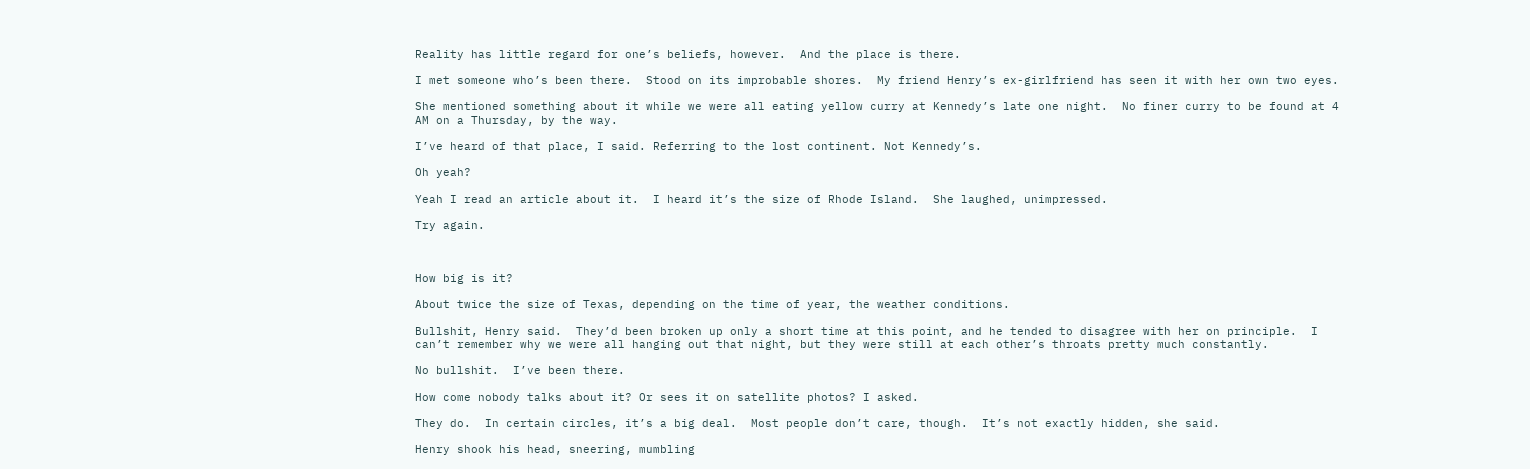Reality has little regard for one’s beliefs, however.  And the place is there.

I met someone who’s been there.  Stood on its improbable shores.  My friend Henry’s ex-girlfriend has seen it with her own two eyes.

She mentioned something about it while we were all eating yellow curry at Kennedy’s late one night.  No finer curry to be found at 4 AM on a Thursday, by the way.

I’ve heard of that place, I said. Referring to the lost continent. Not Kennedy’s.

Oh yeah?

Yeah I read an article about it.  I heard it’s the size of Rhode Island.  She laughed, unimpressed.

Try again.



How big is it?

About twice the size of Texas, depending on the time of year, the weather conditions.

Bullshit, Henry said.  They’d been broken up only a short time at this point, and he tended to disagree with her on principle.  I can’t remember why we were all hanging out that night, but they were still at each other’s throats pretty much constantly.

No bullshit.  I’ve been there.

How come nobody talks about it? Or sees it on satellite photos? I asked.

They do.  In certain circles, it’s a big deal.  Most people don’t care, though.  It’s not exactly hidden, she said.

Henry shook his head, sneering, mumbling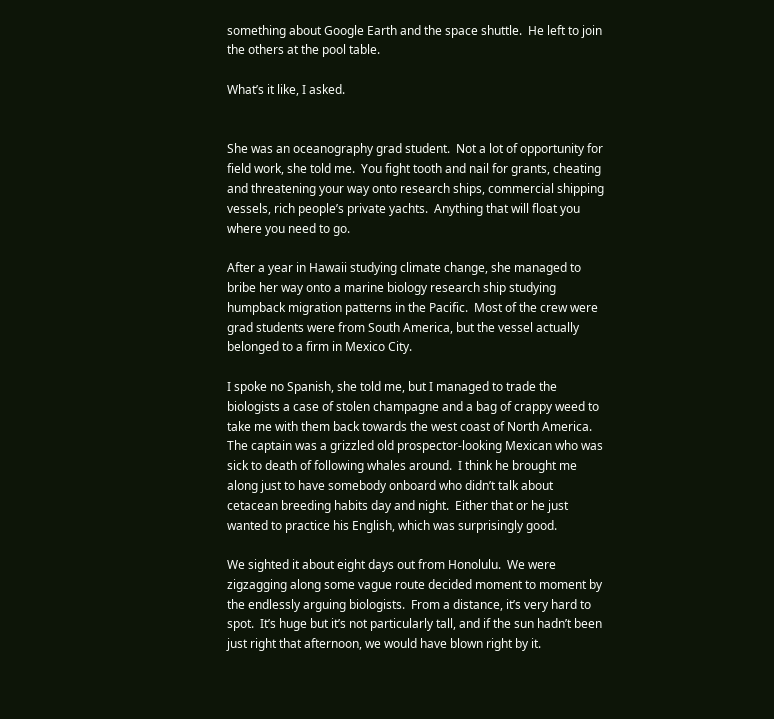something about Google Earth and the space shuttle.  He left to join the others at the pool table.

What’s it like, I asked.


She was an oceanography grad student.  Not a lot of opportunity for field work, she told me.  You fight tooth and nail for grants, cheating and threatening your way onto research ships, commercial shipping vessels, rich people’s private yachts.  Anything that will float you where you need to go.

After a year in Hawaii studying climate change, she managed to bribe her way onto a marine biology research ship studying humpback migration patterns in the Pacific.  Most of the crew were grad students were from South America, but the vessel actually belonged to a firm in Mexico City.

I spoke no Spanish, she told me, but I managed to trade the biologists a case of stolen champagne and a bag of crappy weed to take me with them back towards the west coast of North America.  The captain was a grizzled old prospector-looking Mexican who was sick to death of following whales around.  I think he brought me along just to have somebody onboard who didn’t talk about cetacean breeding habits day and night.  Either that or he just wanted to practice his English, which was surprisingly good.

We sighted it about eight days out from Honolulu.  We were zigzagging along some vague route decided moment to moment by the endlessly arguing biologists.  From a distance, it’s very hard to spot.  It’s huge but it’s not particularly tall, and if the sun hadn’t been just right that afternoon, we would have blown right by it.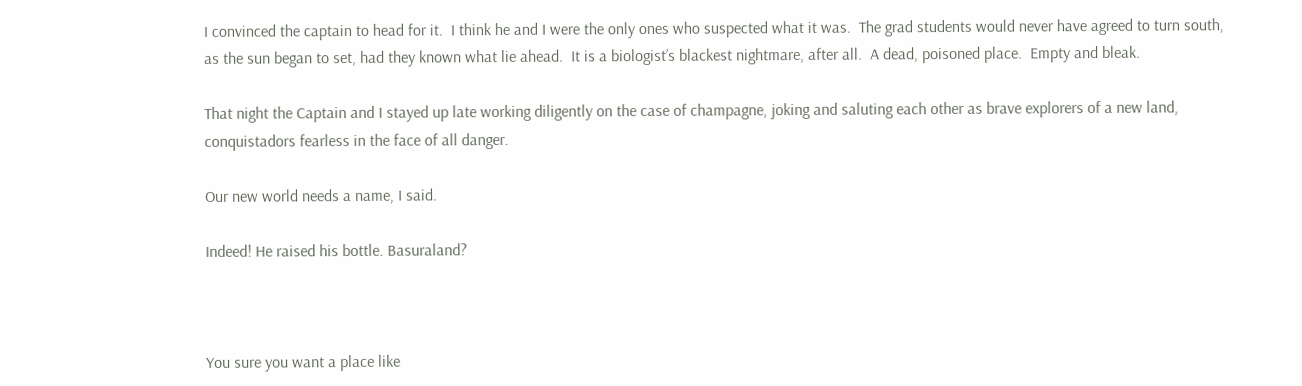I convinced the captain to head for it.  I think he and I were the only ones who suspected what it was.  The grad students would never have agreed to turn south, as the sun began to set, had they known what lie ahead.  It is a biologist’s blackest nightmare, after all.  A dead, poisoned place.  Empty and bleak.

That night the Captain and I stayed up late working diligently on the case of champagne, joking and saluting each other as brave explorers of a new land, conquistadors fearless in the face of all danger.

Our new world needs a name, I said.

Indeed! He raised his bottle. Basuraland?



You sure you want a place like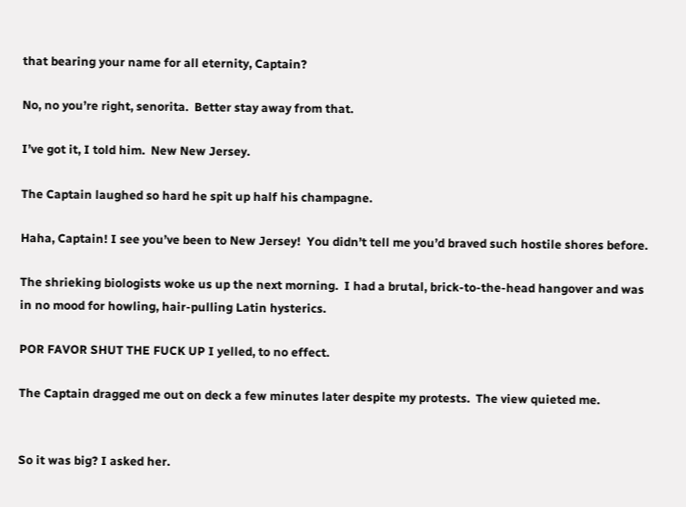that bearing your name for all eternity, Captain?

No, no you’re right, senorita.  Better stay away from that.

I’ve got it, I told him.  New New Jersey.

The Captain laughed so hard he spit up half his champagne.

Haha, Captain! I see you’ve been to New Jersey!  You didn’t tell me you’d braved such hostile shores before.

The shrieking biologists woke us up the next morning.  I had a brutal, brick-to-the-head hangover and was in no mood for howling, hair-pulling Latin hysterics.

POR FAVOR SHUT THE FUCK UP I yelled, to no effect.

The Captain dragged me out on deck a few minutes later despite my protests.  The view quieted me.


So it was big? I asked her.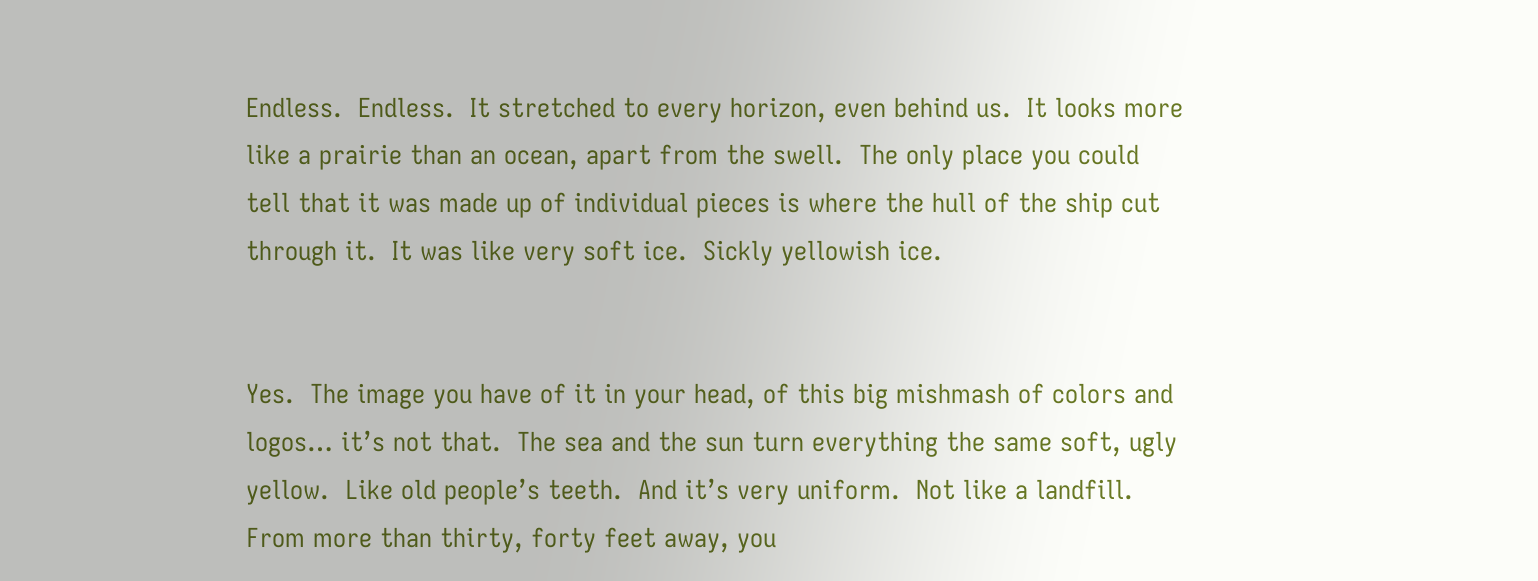Endless.  Endless.  It stretched to every horizon, even behind us.  It looks more like a prairie than an ocean, apart from the swell.  The only place you could tell that it was made up of individual pieces is where the hull of the ship cut through it.  It was like very soft ice.  Sickly yellowish ice.


Yes.  The image you have of it in your head, of this big mishmash of colors and logos… it’s not that.  The sea and the sun turn everything the same soft, ugly yellow.  Like old people’s teeth.  And it’s very uniform.  Not like a landfill.  From more than thirty, forty feet away, you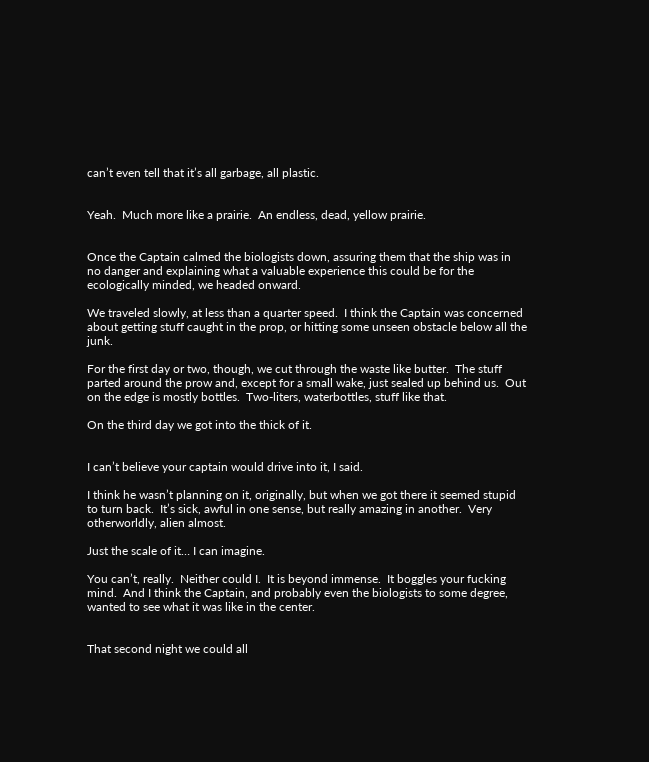can’t even tell that it’s all garbage, all plastic.


Yeah.  Much more like a prairie.  An endless, dead, yellow prairie.


Once the Captain calmed the biologists down, assuring them that the ship was in no danger and explaining what a valuable experience this could be for the ecologically minded, we headed onward.

We traveled slowly, at less than a quarter speed.  I think the Captain was concerned about getting stuff caught in the prop, or hitting some unseen obstacle below all the junk.

For the first day or two, though, we cut through the waste like butter.  The stuff parted around the prow and, except for a small wake, just sealed up behind us.  Out on the edge is mostly bottles.  Two-liters, waterbottles, stuff like that.

On the third day we got into the thick of it.


I can’t believe your captain would drive into it, I said.

I think he wasn’t planning on it, originally, but when we got there it seemed stupid to turn back.  It’s sick, awful in one sense, but really amazing in another.  Very otherworldly, alien almost.

Just the scale of it… I can imagine.

You can’t, really.  Neither could I.  It is beyond immense.  It boggles your fucking mind.  And I think the Captain, and probably even the biologists to some degree, wanted to see what it was like in the center.


That second night we could all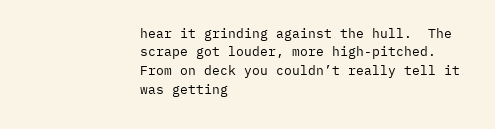hear it grinding against the hull.  The scrape got louder, more high-pitched.  From on deck you couldn’t really tell it was getting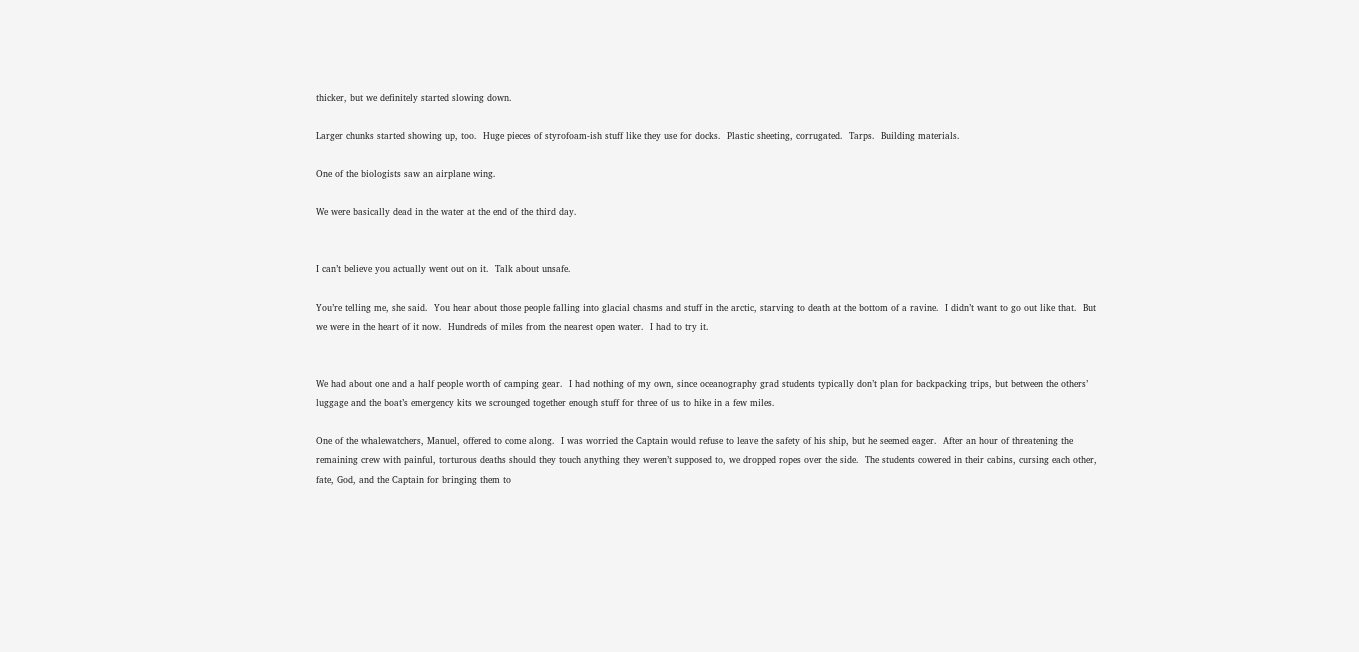thicker, but we definitely started slowing down.

Larger chunks started showing up, too.  Huge pieces of styrofoam-ish stuff like they use for docks.  Plastic sheeting, corrugated.  Tarps.  Building materials.

One of the biologists saw an airplane wing.

We were basically dead in the water at the end of the third day.


I can’t believe you actually went out on it.  Talk about unsafe.

You’re telling me, she said.  You hear about those people falling into glacial chasms and stuff in the arctic, starving to death at the bottom of a ravine.  I didn’t want to go out like that.  But we were in the heart of it now.  Hundreds of miles from the nearest open water.  I had to try it.


We had about one and a half people worth of camping gear.  I had nothing of my own, since oceanography grad students typically don’t plan for backpacking trips, but between the others’ luggage and the boat’s emergency kits we scrounged together enough stuff for three of us to hike in a few miles.

One of the whalewatchers, Manuel, offered to come along.  I was worried the Captain would refuse to leave the safety of his ship, but he seemed eager.  After an hour of threatening the remaining crew with painful, torturous deaths should they touch anything they weren’t supposed to, we dropped ropes over the side.  The students cowered in their cabins, cursing each other, fate, God, and the Captain for bringing them to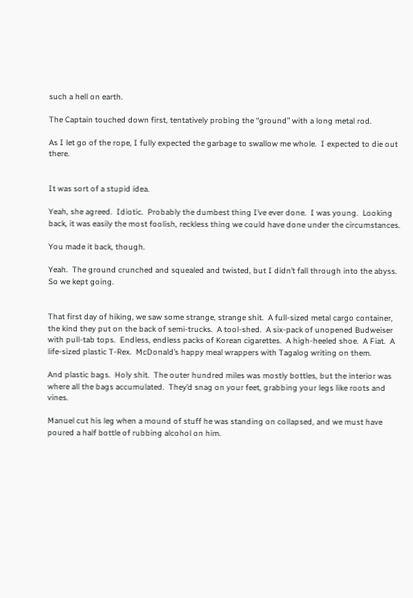such a hell on earth.

The Captain touched down first, tentatively probing the “ground” with a long metal rod.

As I let go of the rope, I fully expected the garbage to swallow me whole.  I expected to die out there.


It was sort of a stupid idea.

Yeah, she agreed.  Idiotic.  Probably the dumbest thing I’ve ever done.  I was young.  Looking back, it was easily the most foolish, reckless thing we could have done under the circumstances.

You made it back, though.

Yeah.  The ground crunched and squealed and twisted, but I didn’t fall through into the abyss.  So we kept going.


That first day of hiking, we saw some strange, strange shit.  A full-sized metal cargo container, the kind they put on the back of semi-trucks.  A tool-shed.  A six-pack of unopened Budweiser with pull-tab tops.  Endless, endless packs of Korean cigarettes.  A high-heeled shoe.  A Fiat.  A life-sized plastic T-Rex.  McDonald’s happy meal wrappers with Tagalog writing on them.

And plastic bags.  Holy shit.  The outer hundred miles was mostly bottles, but the interior was where all the bags accumulated.  They’d snag on your feet, grabbing your legs like roots and vines.

Manuel cut his leg when a mound of stuff he was standing on collapsed, and we must have poured a half bottle of rubbing alcohol on him.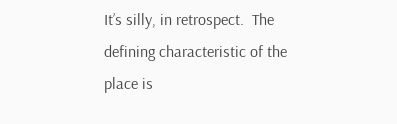It’s silly, in retrospect.  The defining characteristic of the place is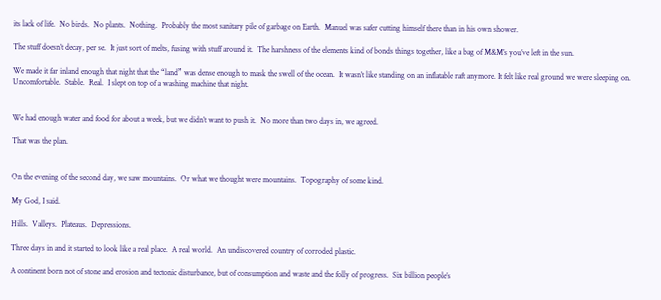its lack of life.  No birds.  No plants.  Nothing.  Probably the most sanitary pile of garbage on Earth.  Manuel was safer cutting himself there than in his own shower.

The stuff doesn’t decay, per se.  It just sort of melts, fusing with stuff around it.  The harshness of the elements kind of bonds things together, like a bag of M&M’s you’ve left in the sun.

We made it far inland enough that night that the “land” was dense enough to mask the swell of the ocean.  It wasn’t like standing on an inflatable raft anymore. It felt like real ground we were sleeping on.  Uncomfortable.  Stable.  Real.  I slept on top of a washing machine that night.


We had enough water and food for about a week, but we didn’t want to push it.  No more than two days in, we agreed.

That was the plan.


On the evening of the second day, we saw mountains.  Or what we thought were mountains.  Topography of some kind.

My God, I said.

Hills.  Valleys.  Plateaus.  Depressions.

Three days in and it started to look like a real place.  A real world.  An undiscovered country of corroded plastic.

A continent born not of stone and erosion and tectonic disturbance, but of consumption and waste and the folly of progress.  Six billion people’s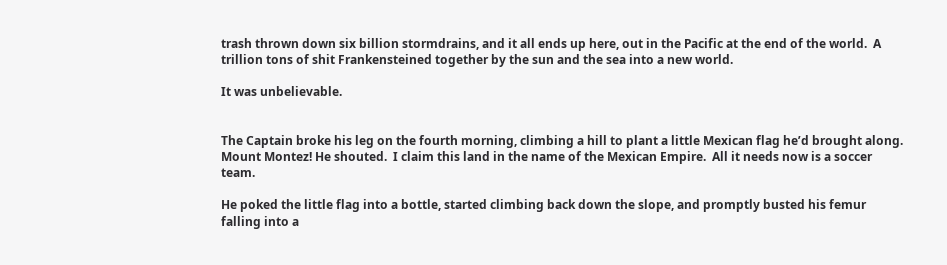trash thrown down six billion stormdrains, and it all ends up here, out in the Pacific at the end of the world.  A trillion tons of shit Frankensteined together by the sun and the sea into a new world.

It was unbelievable.


The Captain broke his leg on the fourth morning, climbing a hill to plant a little Mexican flag he’d brought along.  Mount Montez! He shouted.  I claim this land in the name of the Mexican Empire.  All it needs now is a soccer team.

He poked the little flag into a bottle, started climbing back down the slope, and promptly busted his femur falling into a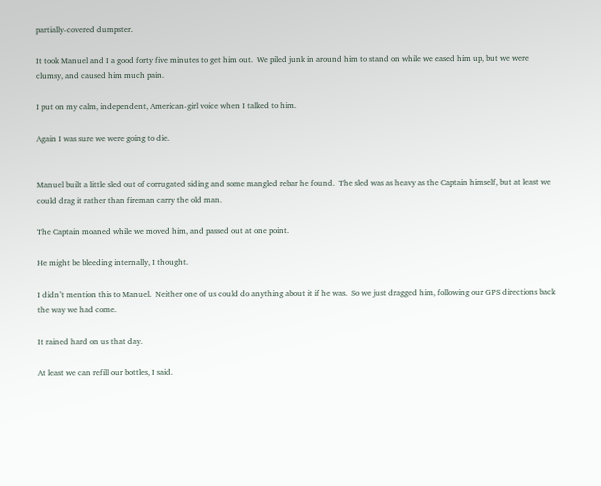partially-covered dumpster.

It took Manuel and I a good forty five minutes to get him out.  We piled junk in around him to stand on while we eased him up, but we were clumsy, and caused him much pain.

I put on my calm, independent, American-girl voice when I talked to him.

Again I was sure we were going to die.


Manuel built a little sled out of corrugated siding and some mangled rebar he found.  The sled was as heavy as the Captain himself, but at least we could drag it rather than fireman carry the old man.

The Captain moaned while we moved him, and passed out at one point.

He might be bleeding internally, I thought.

I didn’t mention this to Manuel.  Neither one of us could do anything about it if he was.  So we just dragged him, following our GPS directions back the way we had come.

It rained hard on us that day.

At least we can refill our bottles, I said.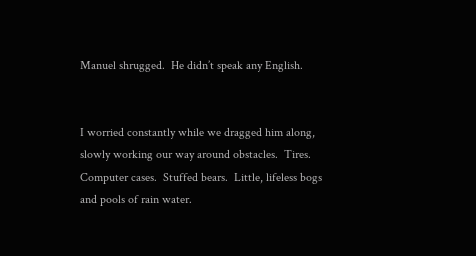Manuel shrugged.  He didn’t speak any English.


I worried constantly while we dragged him along, slowly working our way around obstacles.  Tires.  Computer cases.  Stuffed bears.  Little, lifeless bogs and pools of rain water.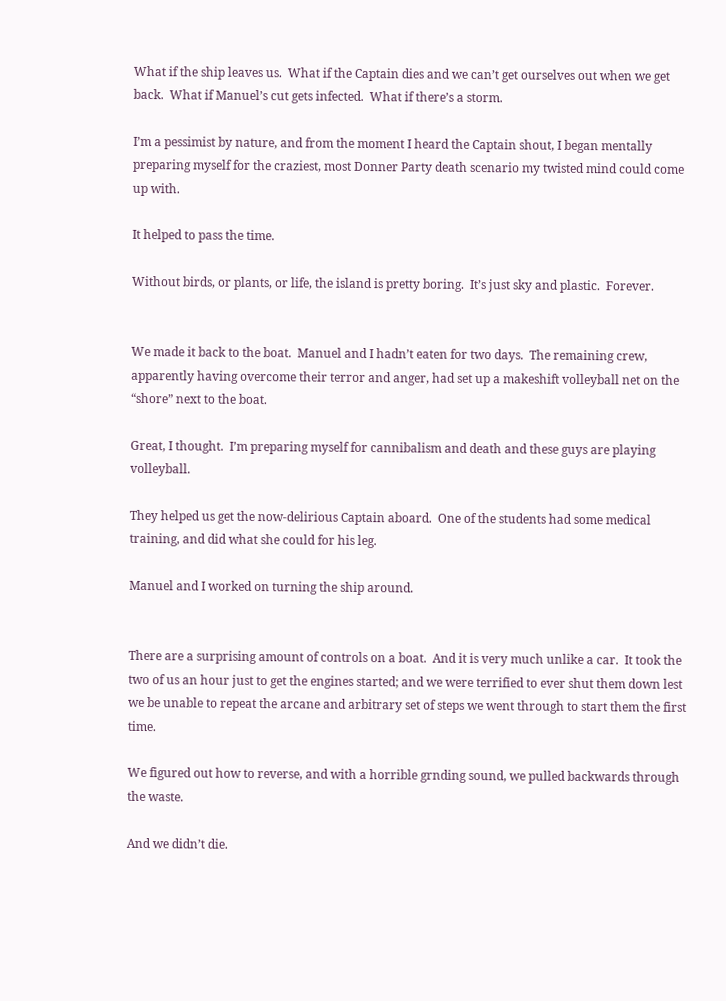What if the ship leaves us.  What if the Captain dies and we can’t get ourselves out when we get back.  What if Manuel’s cut gets infected.  What if there’s a storm.

I’m a pessimist by nature, and from the moment I heard the Captain shout, I began mentally preparing myself for the craziest, most Donner Party death scenario my twisted mind could come up with.

It helped to pass the time.

Without birds, or plants, or life, the island is pretty boring.  It’s just sky and plastic.  Forever.


We made it back to the boat.  Manuel and I hadn’t eaten for two days.  The remaining crew, apparently having overcome their terror and anger, had set up a makeshift volleyball net on the “shore” next to the boat.

Great, I thought.  I’m preparing myself for cannibalism and death and these guys are playing volleyball.

They helped us get the now-delirious Captain aboard.  One of the students had some medical training, and did what she could for his leg.

Manuel and I worked on turning the ship around.


There are a surprising amount of controls on a boat.  And it is very much unlike a car.  It took the two of us an hour just to get the engines started; and we were terrified to ever shut them down lest we be unable to repeat the arcane and arbitrary set of steps we went through to start them the first time.

We figured out how to reverse, and with a horrible grnding sound, we pulled backwards through the waste.

And we didn’t die.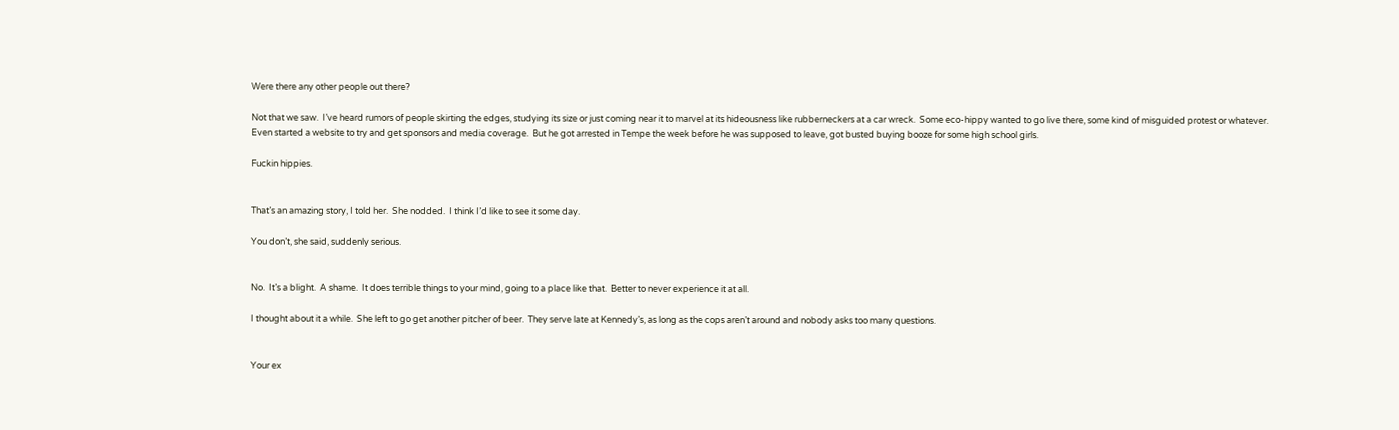Were there any other people out there?

Not that we saw.  I’ve heard rumors of people skirting the edges, studying its size or just coming near it to marvel at its hideousness like rubberneckers at a car wreck.  Some eco-hippy wanted to go live there, some kind of misguided protest or whatever.  Even started a website to try and get sponsors and media coverage.  But he got arrested in Tempe the week before he was supposed to leave, got busted buying booze for some high school girls.

Fuckin hippies.


That’s an amazing story, I told her.  She nodded.  I think I’d like to see it some day.

You don’t, she said, suddenly serious.


No.  It’s a blight.  A shame.  It does terrible things to your mind, going to a place like that.  Better to never experience it at all.

I thought about it a while.  She left to go get another pitcher of beer.  They serve late at Kennedy’s, as long as the cops aren’t around and nobody asks too many questions.


Your ex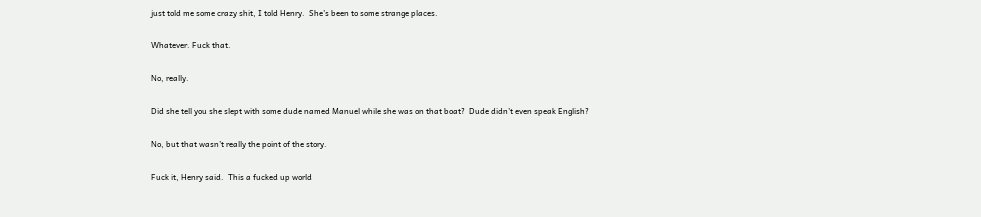just told me some crazy shit, I told Henry.  She’s been to some strange places.

Whatever. Fuck that.

No, really.

Did she tell you she slept with some dude named Manuel while she was on that boat?  Dude didn’t even speak English?

No, but that wasn’t really the point of the story.

Fuck it, Henry said.  This a fucked up world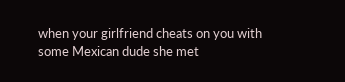when your girlfriend cheats on you with some Mexican dude she met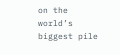on the world’s biggest pile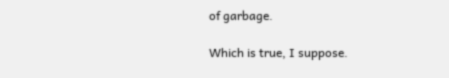of garbage.

Which is true, I suppose.